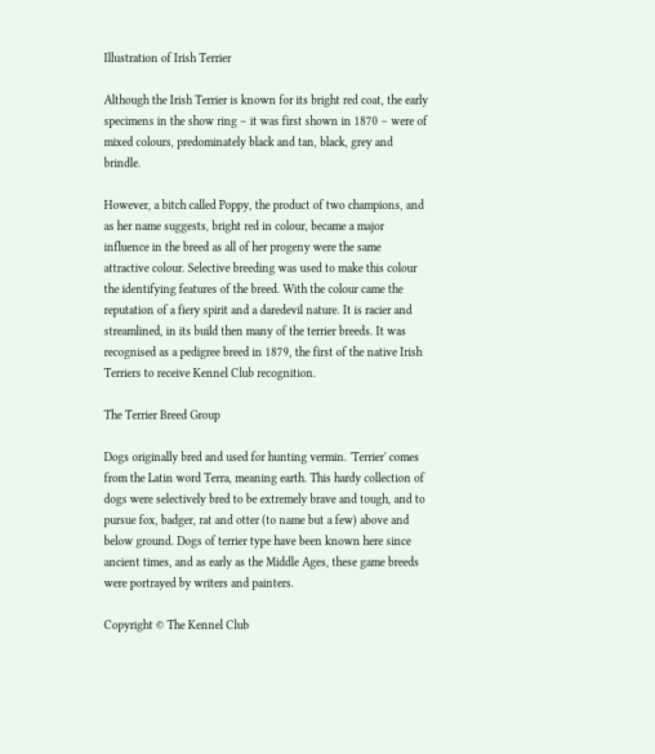Illustration of Irish Terrier

Although the Irish Terrier is known for its bright red coat, the early specimens in the show ring – it was first shown in 1870 – were of mixed colours, predominately black and tan, black, grey and brindle.

However, a bitch called Poppy, the product of two champions, and as her name suggests, bright red in colour, became a major influence in the breed as all of her progeny were the same attractive colour. Selective breeding was used to make this colour the identifying features of the breed. With the colour came the reputation of a fiery spirit and a daredevil nature. It is racier and streamlined, in its build then many of the terrier breeds. It was recognised as a pedigree breed in 1879, the first of the native Irish Terriers to receive Kennel Club recognition.

The Terrier Breed Group

Dogs originally bred and used for hunting vermin. 'Terrier' comes from the Latin word Terra, meaning earth. This hardy collection of dogs were selectively bred to be extremely brave and tough, and to pursue fox, badger, rat and otter (to name but a few) above and below ground. Dogs of terrier type have been known here since ancient times, and as early as the Middle Ages, these game breeds were portrayed by writers and painters.

Copyright © The Kennel Club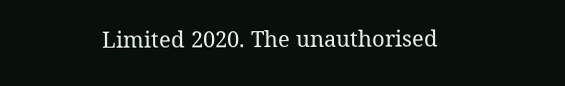Limited 2020. The unauthorised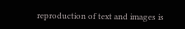reproduction of text and images is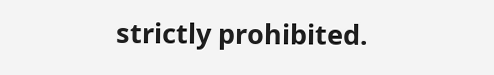strictly prohibited.